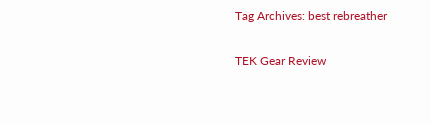Tag Archives: best rebreather

TEK Gear Review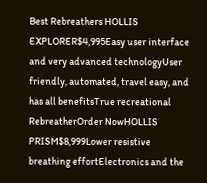Best Rebreathers HOLLIS EXPLORER$4,995Easy user interface and very advanced technologyUser friendly, automated, travel easy, and has all benefitsTrue recreational RebreatherOrder NowHOLLIS PRISM$8,999Lower resistive breathing effortElectronics and the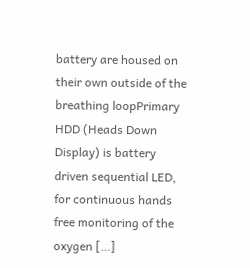battery are housed on their own outside of the breathing loopPrimary HDD (Heads Down Display) is battery driven sequential LED, for continuous hands free monitoring of the oxygen […]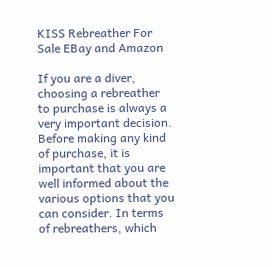KISS Rebreather For Sale EBay and Amazon

If you are a diver, choosing a rebreather to purchase is always a very important decision. Before making any kind of purchase, it is important that you are well informed about the various options that you can consider. In terms of rebreathers, which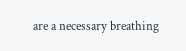are a necessary breathing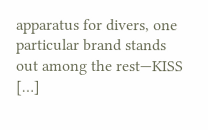apparatus for divers, one particular brand stands out among the rest—KISS […]